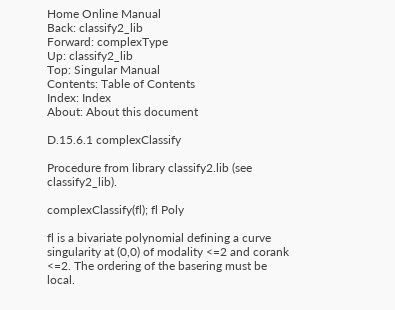Home Online Manual
Back: classify2_lib
Forward: complexType
Up: classify2_lib
Top: Singular Manual
Contents: Table of Contents
Index: Index
About: About this document

D.15.6.1 complexClassify

Procedure from library classify2.lib (see classify2_lib).

complexClassify(fl); fl Poly

fl is a bivariate polynomial defining a curve singularity at (0,0) of modality <=2 and corank <=2. The ordering of the basering must be local.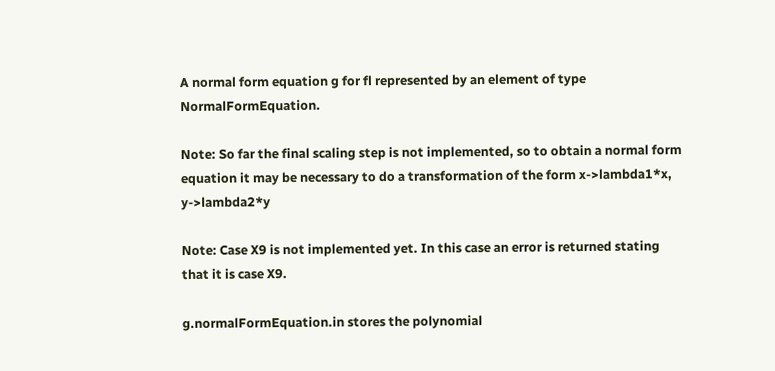A normal form equation g for fl represented by an element of type NormalFormEquation.

Note: So far the final scaling step is not implemented, so to obtain a normal form equation it may be necessary to do a transformation of the form x->lambda1*x, y->lambda2*y

Note: Case X9 is not implemented yet. In this case an error is returned stating that it is case X9.

g.normalFormEquation.in stores the polynomial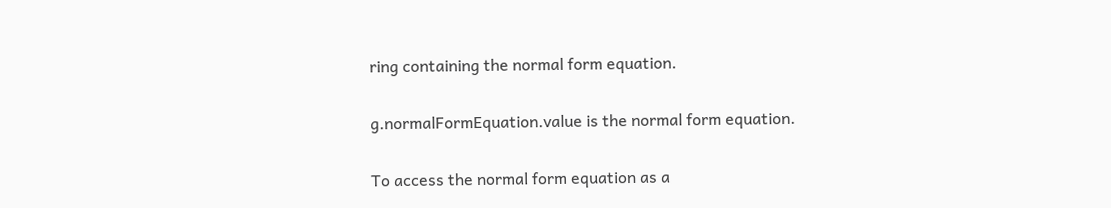ring containing the normal form equation.

g.normalFormEquation.value is the normal form equation.

To access the normal form equation as a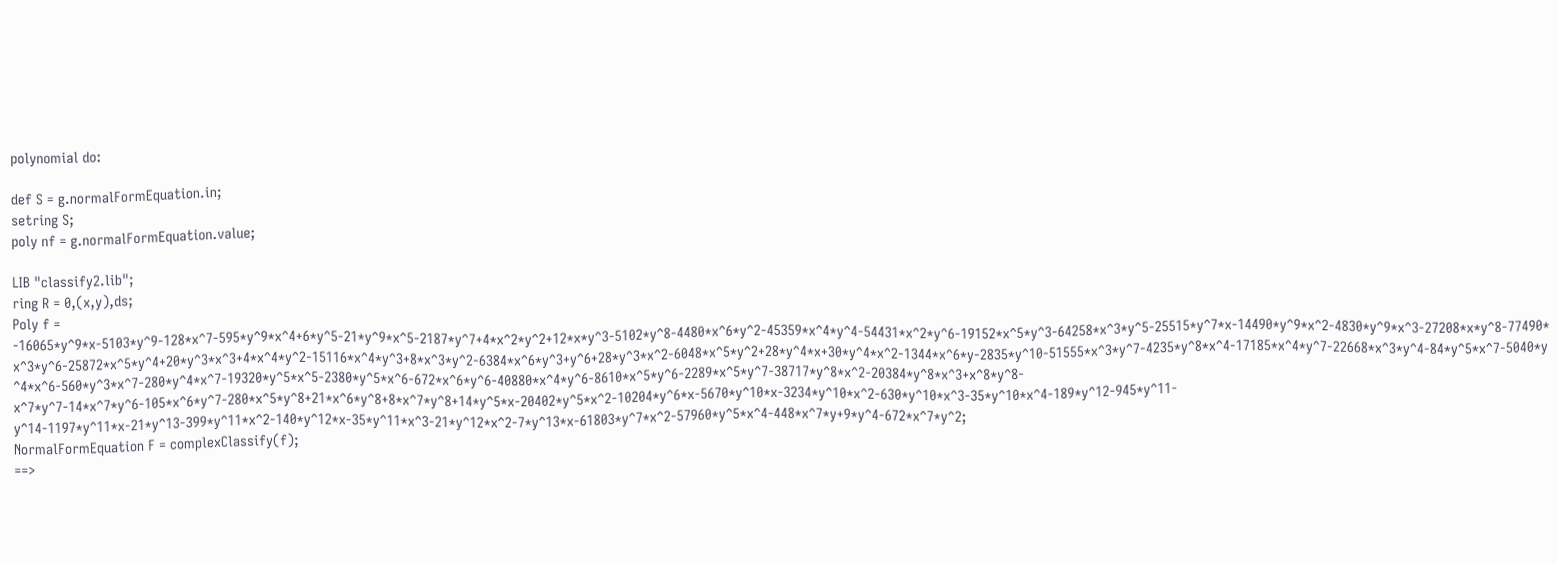polynomial do:

def S = g.normalFormEquation.in;
setring S;
poly nf = g.normalFormEquation.value;

LIB "classify2.lib";
ring R = 0,(x,y),ds;
Poly f = -16065*y^9*x-5103*y^9-128*x^7-595*y^9*x^4+6*y^5-21*y^9*x^5-2187*y^7+4*x^2*y^2+12*x*y^3-5102*y^8-4480*x^6*y^2-45359*x^4*y^4-54431*x^2*y^6-19152*x^5*y^3-64258*x^3*y^5-25515*y^7*x-14490*y^9*x^2-4830*y^9*x^3-27208*x*y^8-77490*x^3*y^6-25872*x^5*y^4+20*y^3*x^3+4*x^4*y^2-15116*x^4*y^3+8*x^3*y^2-6384*x^6*y^3+y^6+28*y^3*x^2-6048*x^5*y^2+28*y^4*x+30*y^4*x^2-1344*x^6*y-2835*y^10-51555*x^3*y^7-4235*y^8*x^4-17185*x^4*y^7-22668*x^3*y^4-84*y^5*x^7-5040*y^4*x^6-560*y^3*x^7-280*y^4*x^7-19320*y^5*x^5-2380*y^5*x^6-672*x^6*y^6-40880*x^4*y^6-8610*x^5*y^6-2289*x^5*y^7-38717*y^8*x^2-20384*y^8*x^3+x^8*y^8-x^7*y^7-14*x^7*y^6-105*x^6*y^7-280*x^5*y^8+21*x^6*y^8+8*x^7*y^8+14*y^5*x-20402*y^5*x^2-10204*y^6*x-5670*y^10*x-3234*y^10*x^2-630*y^10*x^3-35*y^10*x^4-189*y^12-945*y^11-y^14-1197*y^11*x-21*y^13-399*y^11*x^2-140*y^12*x-35*y^11*x^3-21*y^12*x^2-7*y^13*x-61803*y^7*x^2-57960*y^5*x^4-448*x^7*y+9*y^4-672*x^7*y^2;
NormalFormEquation F = complexClassify(f);
==>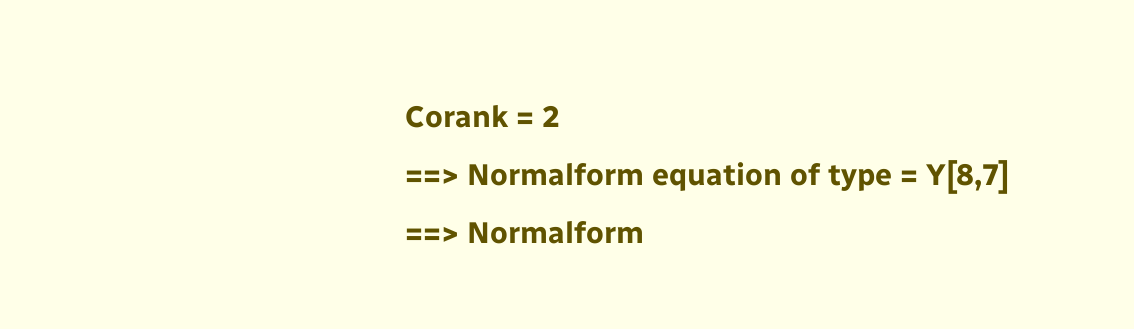Corank = 2
==> Normalform equation of type = Y[8,7]
==> Normalform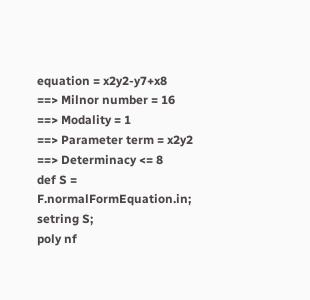equation = x2y2-y7+x8
==> Milnor number = 16
==> Modality = 1
==> Parameter term = x2y2
==> Determinacy <= 8
def S = F.normalFormEquation.in;
setring S;
poly nf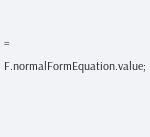= F.normalFormEquation.value;